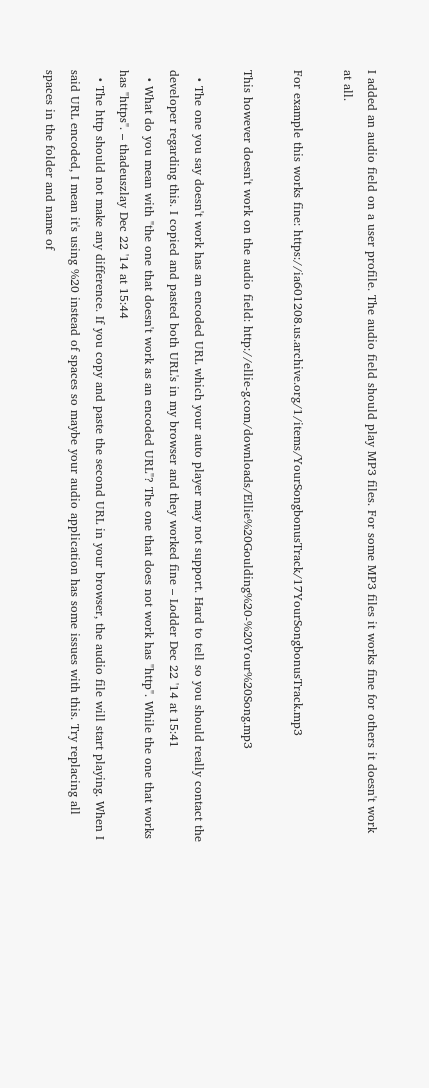I added an audio field on a user profile. The audio field should play MP3 files. For some MP3 files it works fine for others it doesn't work at all.

For example this works fine: https://ia601208.us.archive.org/1/items/YourSongbonusTrack/17YourSongbonusTrack.mp3

This however doesn't work on the audio field: http://ellie-g.com/downloads/Ellie%20Goulding%20-%20Your%20Song.mp3

  • The one you say doesn't work has an encoded URL which your auto player may not support. Hard to tell so you should really contact the developer regarding this. I copied and pasted both URL's in my browser and they worked fine – Lodder Dec 22 '14 at 15:41
  • What do you mean with "the one that doesn't work as an encoded URL"? The one that does not work has "http". While the one that works has "https". – thadeuszlay Dec 22 '14 at 15:44
  • The http should not make any difference. If you copy and paste the second URL in your browser, the audio file will start playing. When I said URL encoded, I mean it's using %20 instead of spaces so maybe your audio application has some issues with this. Try replacing all spaces in the folder and name of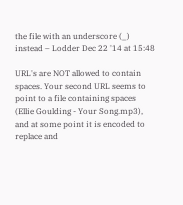the file with an underscore (_) instead – Lodder Dec 22 '14 at 15:48

URL's are NOT allowed to contain spaces. Your second URL seems to point to a file containing spaces (Ellie Goulding - Your Song.mp3), and at some point it is encoded to replace and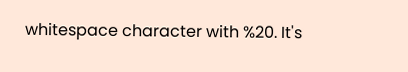whitespace character with %20. It's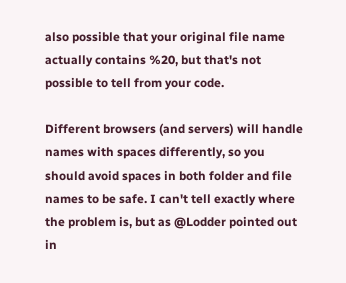also possible that your original file name actually contains %20, but that's not possible to tell from your code.

Different browsers (and servers) will handle names with spaces differently, so you should avoid spaces in both folder and file names to be safe. I can't tell exactly where the problem is, but as @Lodder pointed out in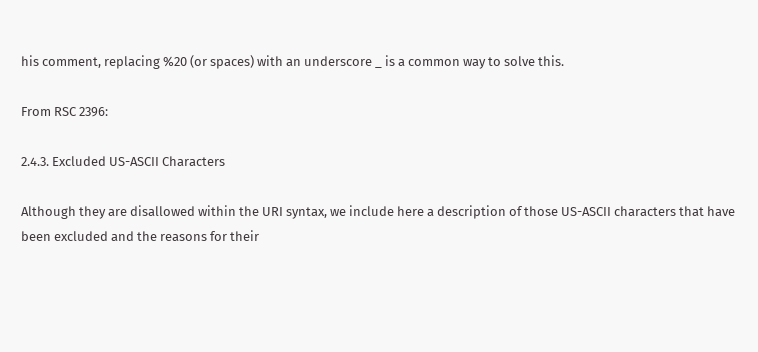his comment, replacing %20 (or spaces) with an underscore _ is a common way to solve this.

From RSC 2396:

2.4.3. Excluded US-ASCII Characters

Although they are disallowed within the URI syntax, we include here a description of those US-ASCII characters that have been excluded and the reasons for their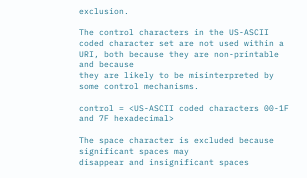exclusion.

The control characters in the US-ASCII coded character set are not used within a URI, both because they are non-printable and because
they are likely to be misinterpreted by some control mechanisms.

control = <US-ASCII coded characters 00-1F and 7F hexadecimal>

The space character is excluded because significant spaces may
disappear and insignificant spaces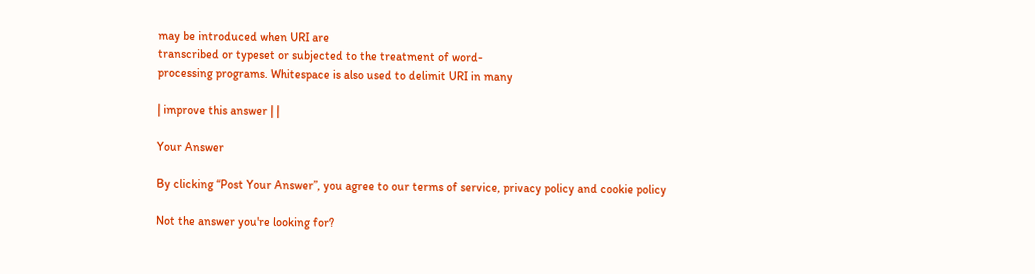may be introduced when URI are
transcribed or typeset or subjected to the treatment of word-
processing programs. Whitespace is also used to delimit URI in many

| improve this answer | |

Your Answer

By clicking “Post Your Answer”, you agree to our terms of service, privacy policy and cookie policy

Not the answer you're looking for?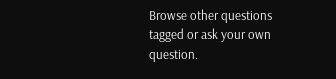Browse other questions tagged or ask your own question.